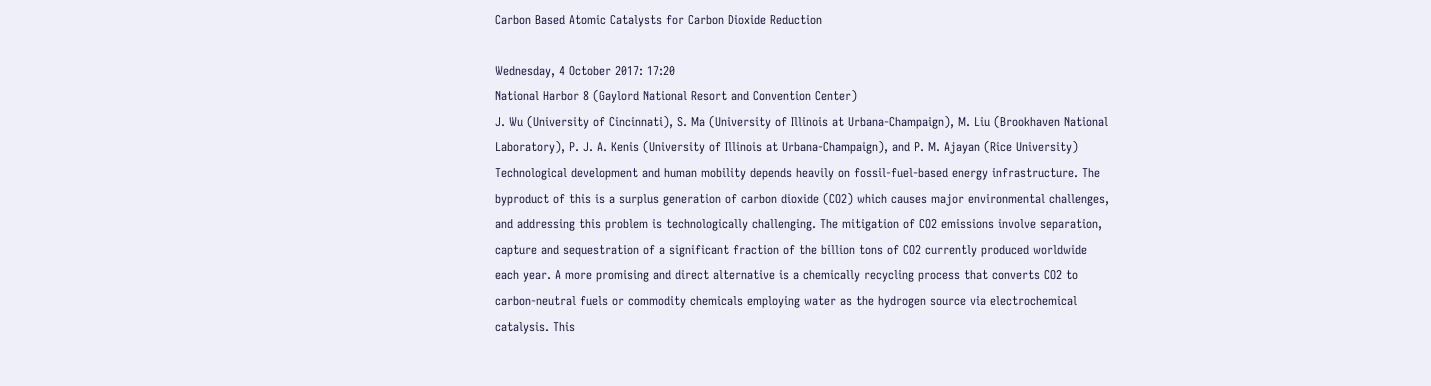Carbon Based Atomic Catalysts for Carbon Dioxide Reduction

Wednesday, 4 October 2017: 17:20
National Harbor 8 (Gaylord National Resort and Convention Center)
J. Wu (University of Cincinnati), S. Ma (University of Illinois at Urbana-Champaign), M. Liu (Brookhaven National Laboratory), P. J. A. Kenis (University of Illinois at Urbana-Champaign), and P. M. Ajayan (Rice University)
Technological development and human mobility depends heavily on fossil-fuel-based energy infrastructure. The byproduct of this is a surplus generation of carbon dioxide (CO2) which causes major environmental challenges, and addressing this problem is technologically challenging. The mitigation of CO2 emissions involve separation, capture and sequestration of a significant fraction of the billion tons of CO2 currently produced worldwide each year. A more promising and direct alternative is a chemically recycling process that converts CO2 to carbon-neutral fuels or commodity chemicals employing water as the hydrogen source via electrochemical catalysis. This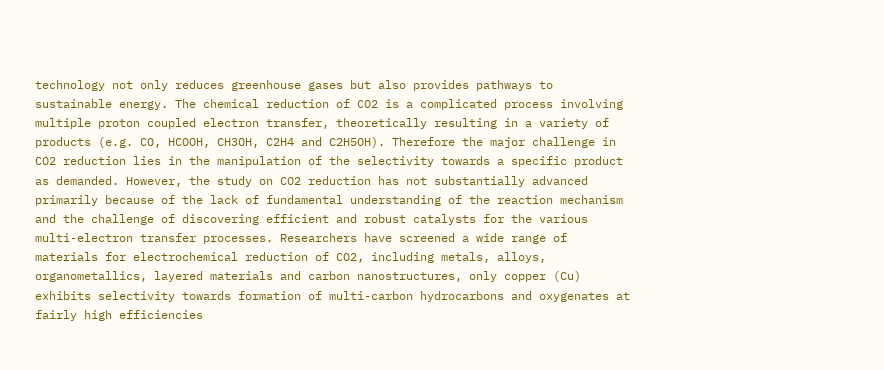technology not only reduces greenhouse gases but also provides pathways to sustainable energy. The chemical reduction of CO2 is a complicated process involving multiple proton coupled electron transfer, theoretically resulting in a variety of products (e.g. CO, HCOOH, CH3OH, C2H4 and C2H5OH). Therefore the major challenge in CO2 reduction lies in the manipulation of the selectivity towards a specific product as demanded. However, the study on CO2 reduction has not substantially advanced primarily because of the lack of fundamental understanding of the reaction mechanism and the challenge of discovering efficient and robust catalysts for the various multi-electron transfer processes. Researchers have screened a wide range of materials for electrochemical reduction of CO2, including metals, alloys, organometallics, layered materials and carbon nanostructures, only copper (Cu) exhibits selectivity towards formation of multi-carbon hydrocarbons and oxygenates at fairly high efficiencies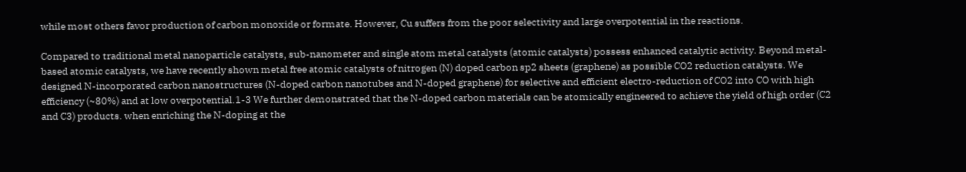while most others favor production of carbon monoxide or formate. However, Cu suffers from the poor selectivity and large overpotential in the reactions.

Compared to traditional metal nanoparticle catalysts, sub-nanometer and single atom metal catalysts (atomic catalysts) possess enhanced catalytic activity. Beyond metal-based atomic catalysts, we have recently shown metal free atomic catalysts of nitrogen (N) doped carbon sp2 sheets (graphene) as possible CO2 reduction catalysts. We designed N-incorporated carbon nanostructures (N-doped carbon nanotubes and N-doped graphene) for selective and efficient electro-reduction of CO2 into CO with high efficiency (~80%) and at low overpotential.1-3 We further demonstrated that the N-doped carbon materials can be atomically engineered to achieve the yield of high order (C2 and C3) products. when enriching the N-doping at the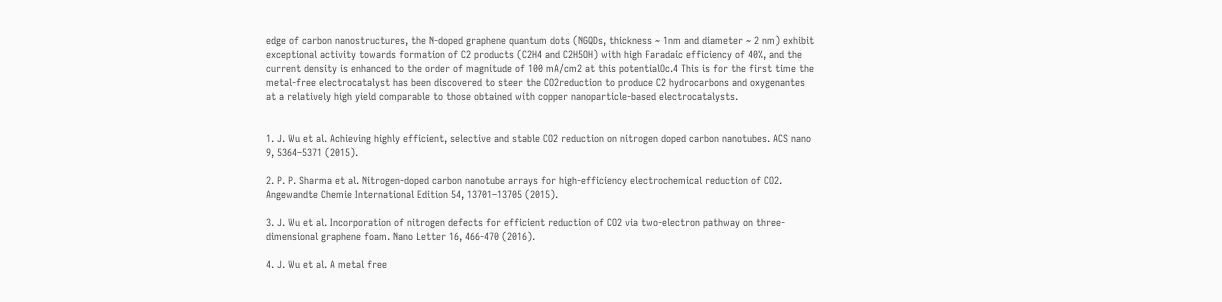edge of carbon nanostructures, the N-doped graphene quantum dots (NGQDs, thickness ~ 1nm and diameter ~ 2 nm) exhibit exceptional activity towards formation of C2 products (C2H4 and C2H5OH) with high Faradaic efficiency of 40%, and the current density is enhanced to the order of magnitude of 100 mA/cm2 at this potentialOc.4 This is for the first time the metal-free electrocatalyst has been discovered to steer the CO2reduction to produce C2 hydrocarbons and oxygenantes at a relatively high yield comparable to those obtained with copper nanoparticle-based electrocatalysts.


1. J. Wu et al. Achieving highly efficient, selective and stable CO2 reduction on nitrogen doped carbon nanotubes. ACS nano 9, 5364–5371 (2015).

2. P. P. Sharma et al. Nitrogen-doped carbon nanotube arrays for high-efficiency electrochemical reduction of CO2. Angewandte Chemie International Edition 54, 13701–13705 (2015).

3. J. Wu et al. Incorporation of nitrogen defects for efficient reduction of CO2 via two-electron pathway on three-dimensional graphene foam. Nano Letter 16, 466-470 (2016).

4. J. Wu et al. A metal free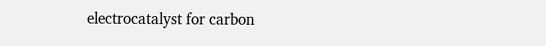electrocatalyst for carbon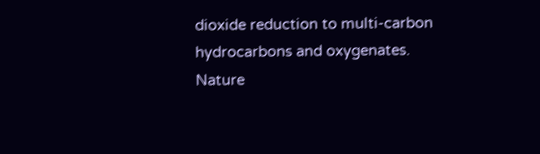dioxide reduction to multi-carbon hydrocarbons and oxygenates. Nature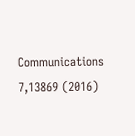Communications 7,13869 (2016)